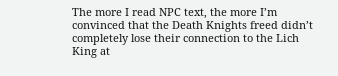The more I read NPC text, the more I’m convinced that the Death Knights freed didn’t completely lose their connection to the Lich King at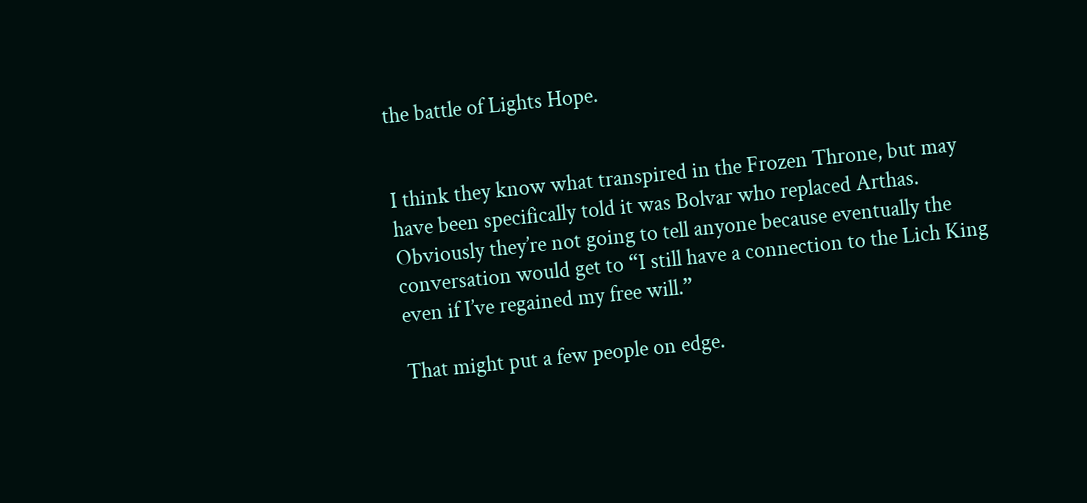the battle of Lights Hope.


I think they know what transpired in the Frozen Throne, but may have been specifically told it was Bolvar who replaced Arthas. Obviously they’re not going to tell anyone because eventually the conversation would get to “I still have a connection to the Lich King even if I’ve regained my free will.”

That might put a few people on edge.